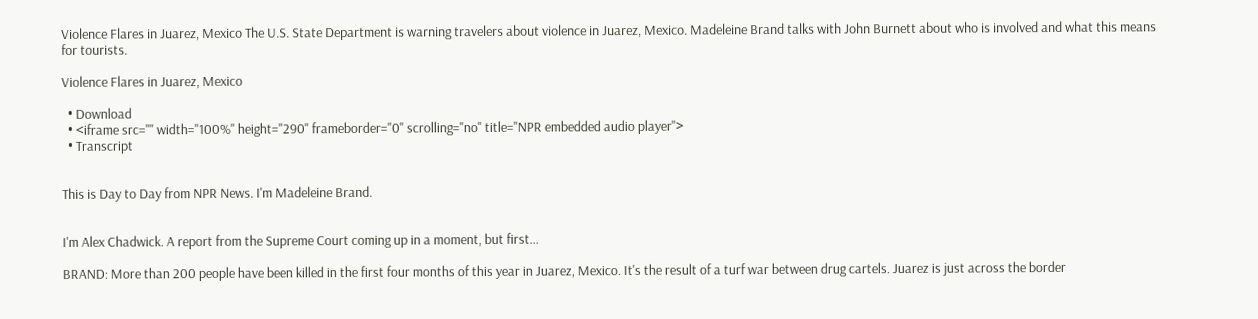Violence Flares in Juarez, Mexico The U.S. State Department is warning travelers about violence in Juarez, Mexico. Madeleine Brand talks with John Burnett about who is involved and what this means for tourists.

Violence Flares in Juarez, Mexico

  • Download
  • <iframe src="" width="100%" height="290" frameborder="0" scrolling="no" title="NPR embedded audio player">
  • Transcript


This is Day to Day from NPR News. I'm Madeleine Brand.


I'm Alex Chadwick. A report from the Supreme Court coming up in a moment, but first...

BRAND: More than 200 people have been killed in the first four months of this year in Juarez, Mexico. It's the result of a turf war between drug cartels. Juarez is just across the border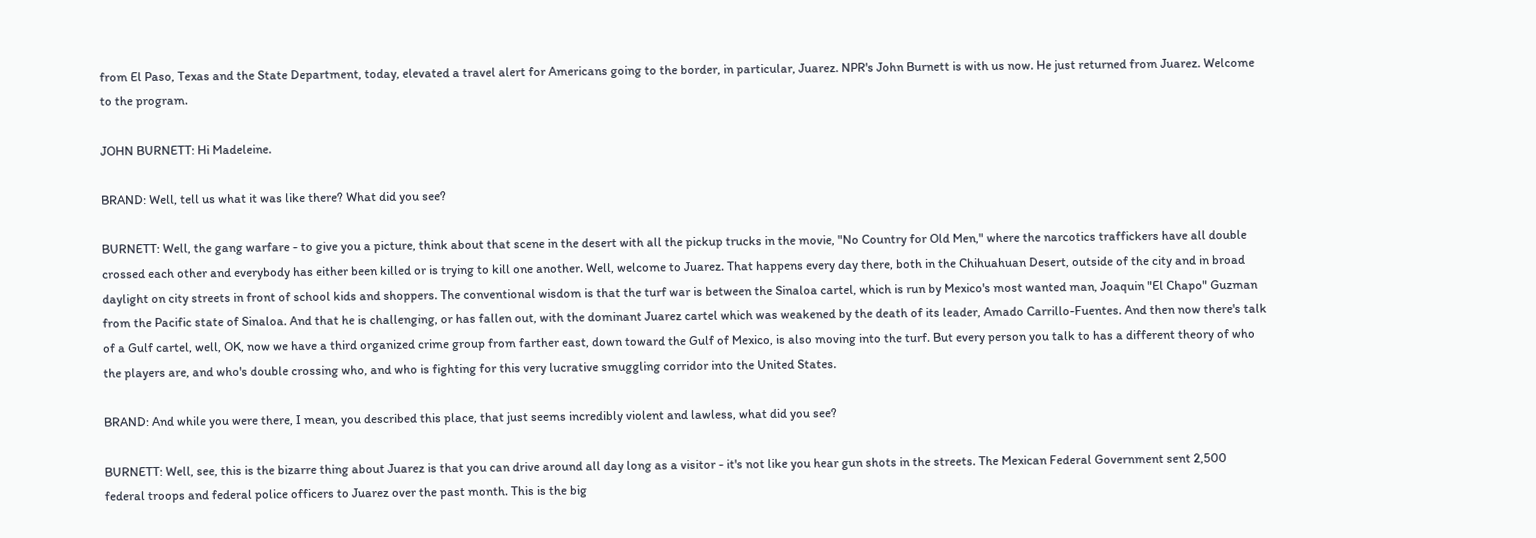from El Paso, Texas and the State Department, today, elevated a travel alert for Americans going to the border, in particular, Juarez. NPR's John Burnett is with us now. He just returned from Juarez. Welcome to the program.

JOHN BURNETT: Hi Madeleine.

BRAND: Well, tell us what it was like there? What did you see?

BURNETT: Well, the gang warfare - to give you a picture, think about that scene in the desert with all the pickup trucks in the movie, "No Country for Old Men," where the narcotics traffickers have all double crossed each other and everybody has either been killed or is trying to kill one another. Well, welcome to Juarez. That happens every day there, both in the Chihuahuan Desert, outside of the city and in broad daylight on city streets in front of school kids and shoppers. The conventional wisdom is that the turf war is between the Sinaloa cartel, which is run by Mexico's most wanted man, Joaquin "El Chapo" Guzman from the Pacific state of Sinaloa. And that he is challenging, or has fallen out, with the dominant Juarez cartel which was weakened by the death of its leader, Amado Carrillo-Fuentes. And then now there's talk of a Gulf cartel, well, OK, now we have a third organized crime group from farther east, down toward the Gulf of Mexico, is also moving into the turf. But every person you talk to has a different theory of who the players are, and who's double crossing who, and who is fighting for this very lucrative smuggling corridor into the United States.

BRAND: And while you were there, I mean, you described this place, that just seems incredibly violent and lawless, what did you see?

BURNETT: Well, see, this is the bizarre thing about Juarez is that you can drive around all day long as a visitor - it's not like you hear gun shots in the streets. The Mexican Federal Government sent 2,500 federal troops and federal police officers to Juarez over the past month. This is the big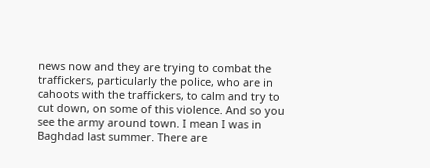news now and they are trying to combat the traffickers, particularly the police, who are in cahoots with the traffickers, to calm and try to cut down, on some of this violence. And so you see the army around town. I mean I was in Baghdad last summer. There are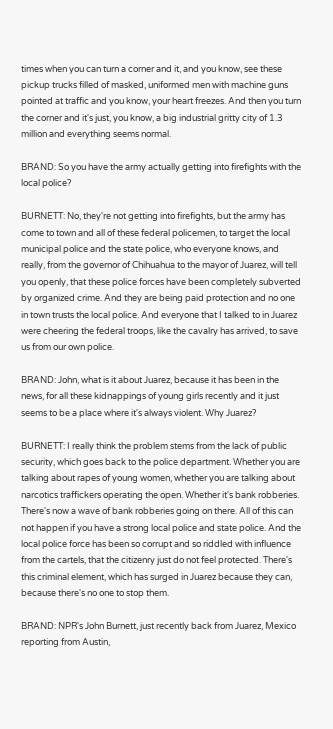times when you can turn a corner and it, and you know, see these pickup trucks filled of masked, uniformed men with machine guns pointed at traffic and you know, your heart freezes. And then you turn the corner and it's just, you know, a big industrial gritty city of 1.3 million and everything seems normal.

BRAND: So you have the army actually getting into firefights with the local police?

BURNETT: No, they're not getting into firefights, but the army has come to town and all of these federal policemen, to target the local municipal police and the state police, who everyone knows, and really, from the governor of Chihuahua to the mayor of Juarez, will tell you openly, that these police forces have been completely subverted by organized crime. And they are being paid protection and no one in town trusts the local police. And everyone that I talked to in Juarez were cheering the federal troops, like the cavalry has arrived, to save us from our own police.

BRAND: John, what is it about Juarez, because it has been in the news, for all these kidnappings of young girls recently and it just seems to be a place where it's always violent. Why Juarez?

BURNETT: I really think the problem stems from the lack of public security, which goes back to the police department. Whether you are talking about rapes of young women, whether you are talking about narcotics traffickers operating the open. Whether it's bank robberies. There's now a wave of bank robberies going on there. All of this can not happen if you have a strong local police and state police. And the local police force has been so corrupt and so riddled with influence from the cartels, that the citizenry just do not feel protected. There's this criminal element, which has surged in Juarez because they can, because there's no one to stop them.

BRAND: NPR's John Burnett, just recently back from Juarez, Mexico reporting from Austin,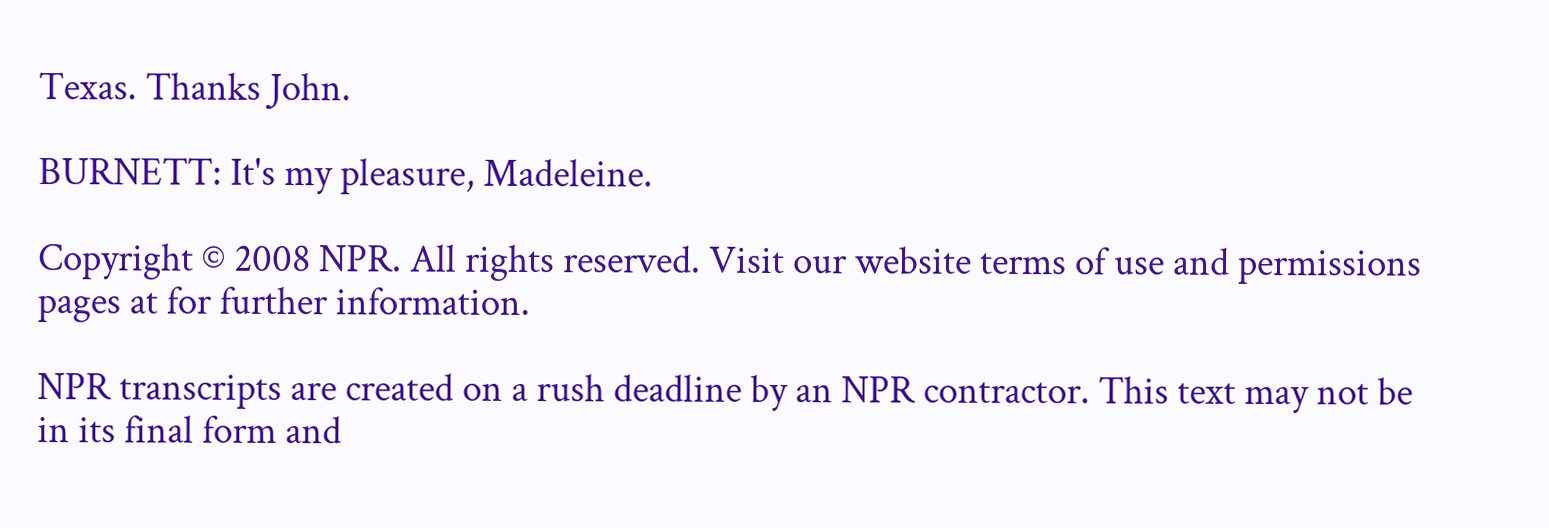Texas. Thanks John.

BURNETT: It's my pleasure, Madeleine.

Copyright © 2008 NPR. All rights reserved. Visit our website terms of use and permissions pages at for further information.

NPR transcripts are created on a rush deadline by an NPR contractor. This text may not be in its final form and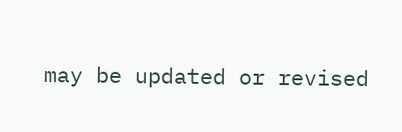may be updated or revised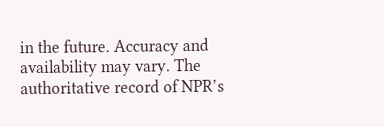in the future. Accuracy and availability may vary. The authoritative record of NPR’s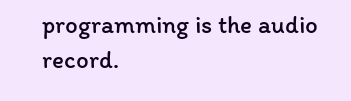programming is the audio record.